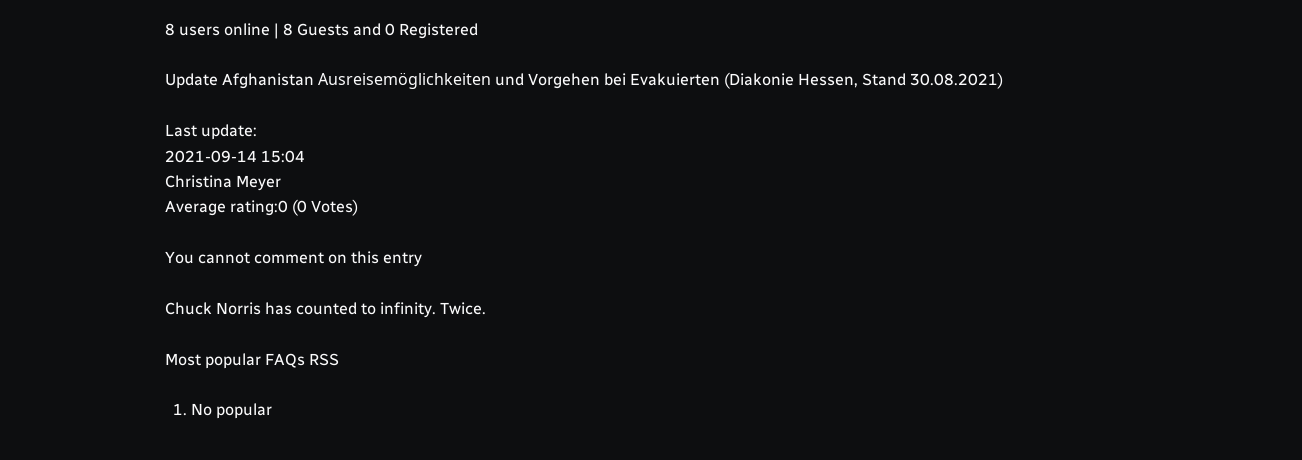8 users online | 8 Guests and 0 Registered

Update Afghanistan Ausreisemöglichkeiten und Vorgehen bei Evakuierten (Diakonie Hessen, Stand 30.08.2021)

Last update:
2021-09-14 15:04
Christina Meyer
Average rating:0 (0 Votes)

You cannot comment on this entry

Chuck Norris has counted to infinity. Twice.

Most popular FAQs RSS

  1. No popular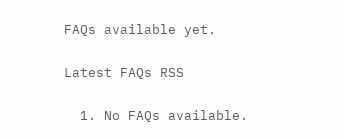FAQs available yet.

Latest FAQs RSS

  1. No FAQs available.